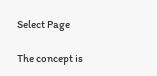Select Page

The concept is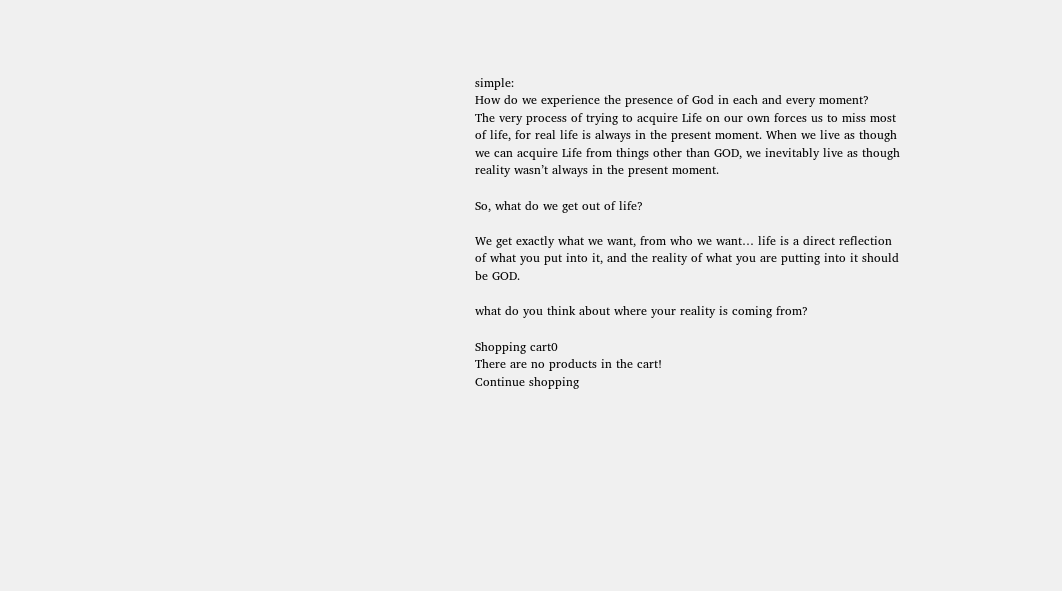simple:
How do we experience the presence of God in each and every moment?
The very process of trying to acquire Life on our own forces us to miss most of life, for real life is always in the present moment. When we live as though we can acquire Life from things other than GOD, we inevitably live as though reality wasn’t always in the present moment.

So, what do we get out of life?

We get exactly what we want, from who we want… life is a direct reflection of what you put into it, and the reality of what you are putting into it should be GOD.

what do you think about where your reality is coming from?

Shopping cart0
There are no products in the cart!
Continue shopping